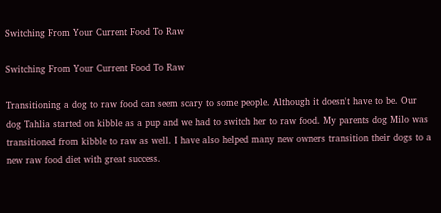Switching From Your Current Food To Raw

Switching From Your Current Food To Raw

Transitioning a dog to raw food can seem scary to some people. Although it doesn't have to be. Our dog Tahlia started on kibble as a pup and we had to switch her to raw food. My parents dog Milo was transitioned from kibble to raw as well. I have also helped many new owners transition their dogs to a new raw food diet with great success.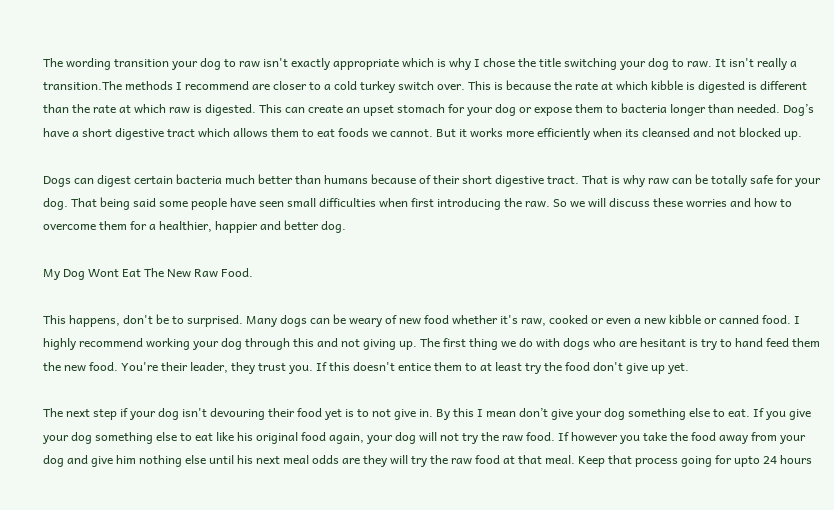The wording transition your dog to raw isn't exactly appropriate which is why I chose the title switching your dog to raw. It isn't really a transition.The methods I recommend are closer to a cold turkey switch over. This is because the rate at which kibble is digested is different than the rate at which raw is digested. This can create an upset stomach for your dog or expose them to bacteria longer than needed. Dog’s have a short digestive tract which allows them to eat foods we cannot. But it works more efficiently when its cleansed and not blocked up.

Dogs can digest certain bacteria much better than humans because of their short digestive tract. That is why raw can be totally safe for your dog. That being said some people have seen small difficulties when first introducing the raw. So we will discuss these worries and how to overcome them for a healthier, happier and better dog.

My Dog Wont Eat The New Raw Food.

This happens, don't be to surprised. Many dogs can be weary of new food whether it's raw, cooked or even a new kibble or canned food. I highly recommend working your dog through this and not giving up. The first thing we do with dogs who are hesitant is try to hand feed them the new food. You're their leader, they trust you. If this doesn't entice them to at least try the food don't give up yet.

The next step if your dog isn't devouring their food yet is to not give in. By this I mean don’t give your dog something else to eat. If you give your dog something else to eat like his original food again, your dog will not try the raw food. If however you take the food away from your dog and give him nothing else until his next meal odds are they will try the raw food at that meal. Keep that process going for upto 24 hours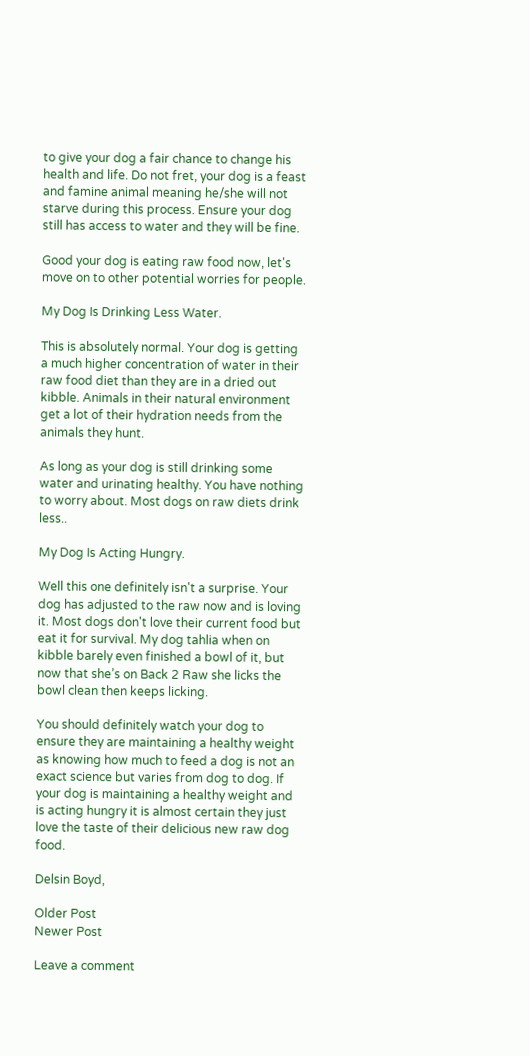to give your dog a fair chance to change his health and life. Do not fret, your dog is a feast and famine animal meaning he/she will not starve during this process. Ensure your dog still has access to water and they will be fine.

Good your dog is eating raw food now, let's move on to other potential worries for people.

My Dog Is Drinking Less Water.

This is absolutely normal. Your dog is getting a much higher concentration of water in their raw food diet than they are in a dried out kibble. Animals in their natural environment get a lot of their hydration needs from the animals they hunt.

As long as your dog is still drinking some water and urinating healthy. You have nothing to worry about. Most dogs on raw diets drink less..

My Dog Is Acting Hungry.

Well this one definitely isn't a surprise. Your dog has adjusted to the raw now and is loving it. Most dogs don't love their current food but eat it for survival. My dog tahlia when on kibble barely even finished a bowl of it, but now that she’s on Back 2 Raw she licks the bowl clean then keeps licking.

You should definitely watch your dog to ensure they are maintaining a healthy weight as knowing how much to feed a dog is not an exact science but varies from dog to dog. If your dog is maintaining a healthy weight and is acting hungry it is almost certain they just love the taste of their delicious new raw dog food.

Delsin Boyd,

Older Post
Newer Post

Leave a comment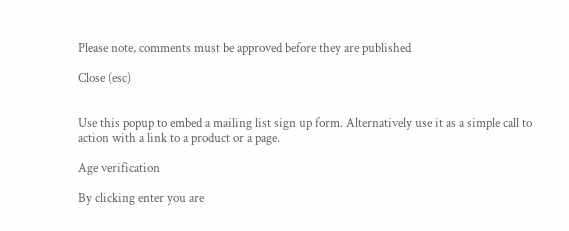Please note, comments must be approved before they are published

Close (esc)


Use this popup to embed a mailing list sign up form. Alternatively use it as a simple call to action with a link to a product or a page.

Age verification

By clicking enter you are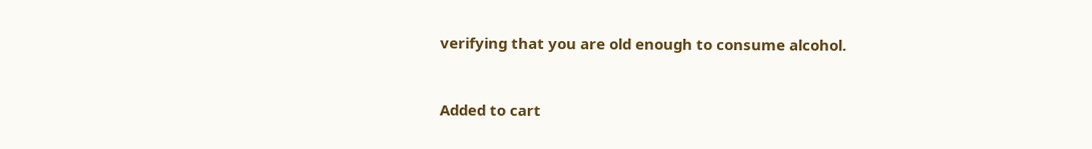verifying that you are old enough to consume alcohol.


Added to cart